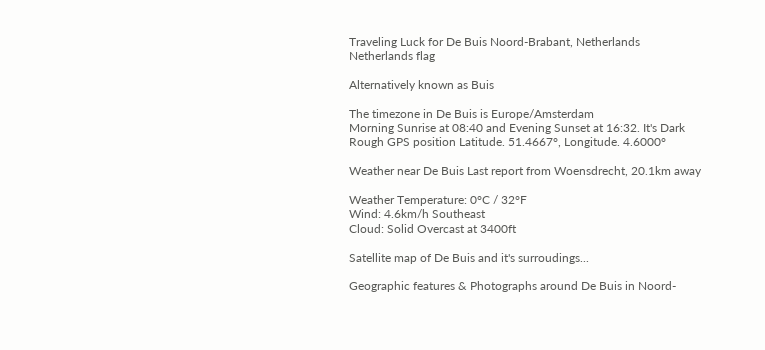Traveling Luck for De Buis Noord-Brabant, Netherlands Netherlands flag

Alternatively known as Buis

The timezone in De Buis is Europe/Amsterdam
Morning Sunrise at 08:40 and Evening Sunset at 16:32. It's Dark
Rough GPS position Latitude. 51.4667°, Longitude. 4.6000°

Weather near De Buis Last report from Woensdrecht, 20.1km away

Weather Temperature: 0°C / 32°F
Wind: 4.6km/h Southeast
Cloud: Solid Overcast at 3400ft

Satellite map of De Buis and it's surroudings...

Geographic features & Photographs around De Buis in Noord-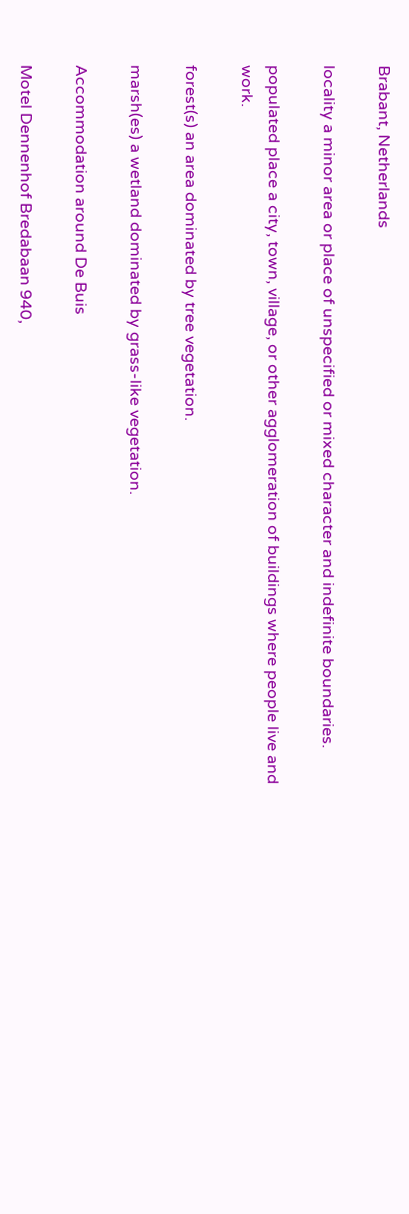Brabant, Netherlands

locality a minor area or place of unspecified or mixed character and indefinite boundaries.

populated place a city, town, village, or other agglomeration of buildings where people live and work.

forest(s) an area dominated by tree vegetation.

marsh(es) a wetland dominated by grass-like vegetation.

Accommodation around De Buis

Motel Dennenhof Bredabaan 940,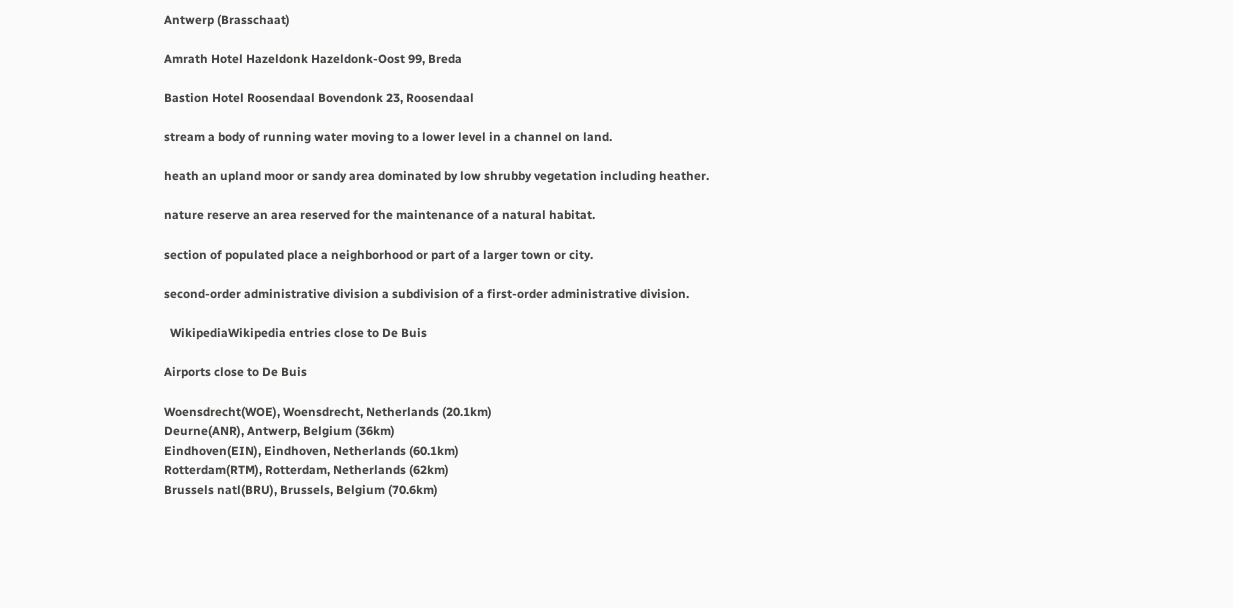Antwerp (Brasschaat)

Amrath Hotel Hazeldonk Hazeldonk-Oost 99, Breda

Bastion Hotel Roosendaal Bovendonk 23, Roosendaal

stream a body of running water moving to a lower level in a channel on land.

heath an upland moor or sandy area dominated by low shrubby vegetation including heather.

nature reserve an area reserved for the maintenance of a natural habitat.

section of populated place a neighborhood or part of a larger town or city.

second-order administrative division a subdivision of a first-order administrative division.

  WikipediaWikipedia entries close to De Buis

Airports close to De Buis

Woensdrecht(WOE), Woensdrecht, Netherlands (20.1km)
Deurne(ANR), Antwerp, Belgium (36km)
Eindhoven(EIN), Eindhoven, Netherlands (60.1km)
Rotterdam(RTM), Rotterdam, Netherlands (62km)
Brussels natl(BRU), Brussels, Belgium (70.6km)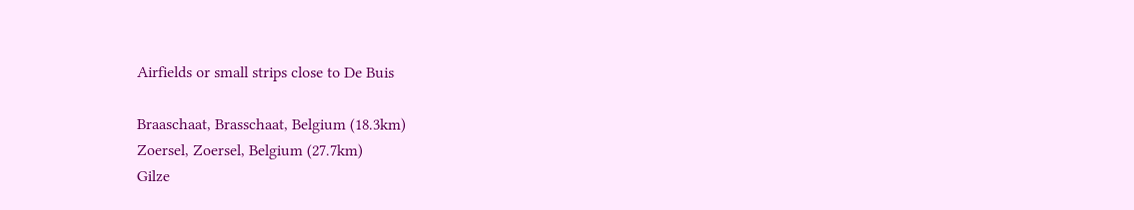Airfields or small strips close to De Buis

Braaschaat, Brasschaat, Belgium (18.3km)
Zoersel, Zoersel, Belgium (27.7km)
Gilze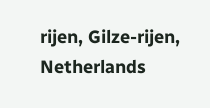rijen, Gilze-rijen, Netherlands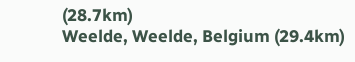(28.7km)
Weelde, Weelde, Belgium (29.4km)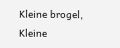Kleine brogel, Kleine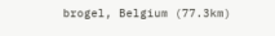brogel, Belgium (77.3km)